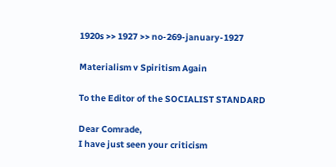1920s >> 1927 >> no-269-january-1927

Materialism v Spiritism Again

To the Editor of the SOCIALIST STANDARD

Dear Comrade,
I have just seen your criticism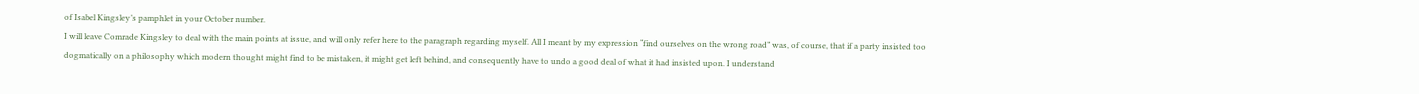of Isabel Kingsley’s pamphlet in your October number.
I will leave Comrade Kingsley to deal with the main points at issue, and will only refer here to the paragraph regarding myself. All I meant by my expression “find ourselves on the wrong road” was, of course, that if a party insisted too dogmatically on a philosophy which modern thought might find to be mistaken, it might get left behind, and consequently have to undo a good deal of what it had insisted upon. I understand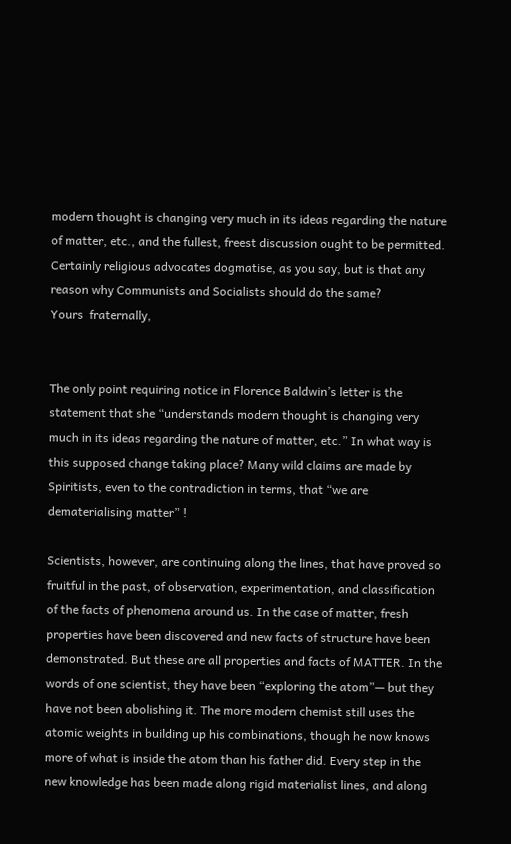modern thought is changing very much in its ideas regarding the nature of matter, etc., and the fullest, freest discussion ought to be permitted.
Certainly religious advocates dogmatise, as you say, but is that any reason why Communists and Socialists should do the same?
Yours  fraternally,


The only point requiring notice in Florence Baldwin’s letter is the statement that she “understands modern thought is changing very much in its ideas regarding the nature of matter, etc.” In what way is this supposed change taking place? Many wild claims are made by Spiritists, even to the contradiction in terms, that “we are dematerialising matter” !

Scientists, however, are continuing along the lines, that have proved so fruitful in the past, of observation, experimentation, and classification of the facts of phenomena around us. In the case of matter, fresh properties have been discovered and new facts of structure have been demonstrated. But these are all properties and facts of MATTER. In the words of one scientist, they have been “exploring the atom”— but they have not been abolishing it. The more modern chemist still uses the atomic weights in building up his combinations, though he now knows more of what is inside the atom than his father did. Every step in the new knowledge has been made along rigid materialist lines, and along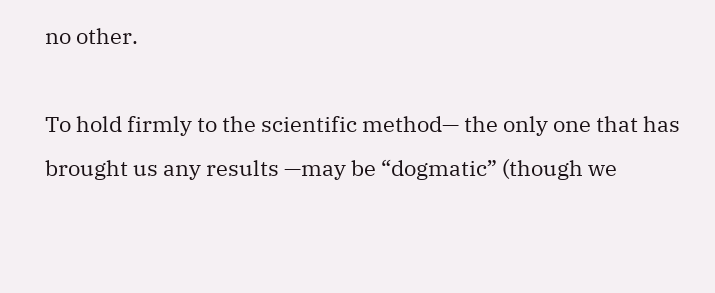no other.

To hold firmly to the scientific method— the only one that has brought us any results —may be “dogmatic” (though we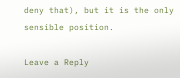deny that), but it is the only sensible position.

Leave a Reply